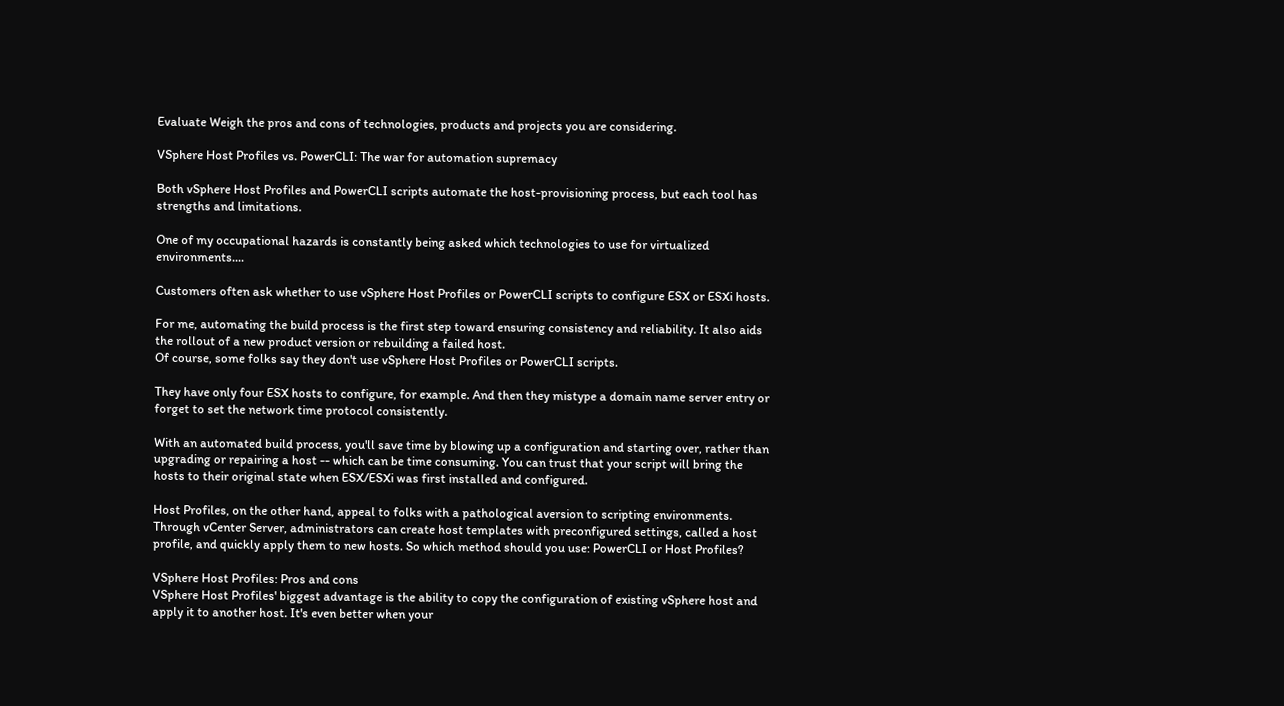Evaluate Weigh the pros and cons of technologies, products and projects you are considering.

VSphere Host Profiles vs. PowerCLI: The war for automation supremacy

Both vSphere Host Profiles and PowerCLI scripts automate the host-provisioning process, but each tool has strengths and limitations.

One of my occupational hazards is constantly being asked which technologies to use for virtualized environments....

Customers often ask whether to use vSphere Host Profiles or PowerCLI scripts to configure ESX or ESXi hosts.

For me, automating the build process is the first step toward ensuring consistency and reliability. It also aids the rollout of a new product version or rebuilding a failed host.
Of course, some folks say they don't use vSphere Host Profiles or PowerCLI scripts.

They have only four ESX hosts to configure, for example. And then they mistype a domain name server entry or forget to set the network time protocol consistently.

With an automated build process, you'll save time by blowing up a configuration and starting over, rather than upgrading or repairing a host -- which can be time consuming. You can trust that your script will bring the hosts to their original state when ESX/ESXi was first installed and configured.

Host Profiles, on the other hand, appeal to folks with a pathological aversion to scripting environments. Through vCenter Server, administrators can create host templates with preconfigured settings, called a host profile, and quickly apply them to new hosts. So which method should you use: PowerCLI or Host Profiles?

VSphere Host Profiles: Pros and cons
VSphere Host Profiles' biggest advantage is the ability to copy the configuration of existing vSphere host and apply it to another host. It's even better when your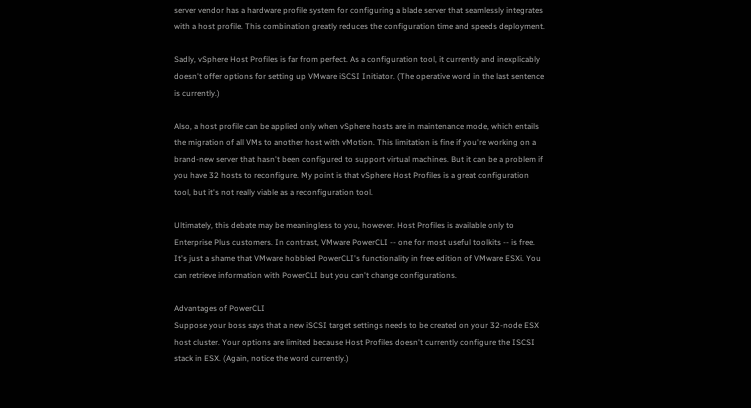server vendor has a hardware profile system for configuring a blade server that seamlessly integrates with a host profile. This combination greatly reduces the configuration time and speeds deployment.

Sadly, vSphere Host Profiles is far from perfect. As a configuration tool, it currently and inexplicably doesn't offer options for setting up VMware iSCSI Initiator. (The operative word in the last sentence is currently.)

Also, a host profile can be applied only when vSphere hosts are in maintenance mode, which entails the migration of all VMs to another host with vMotion. This limitation is fine if you're working on a brand-new server that hasn't been configured to support virtual machines. But it can be a problem if you have 32 hosts to reconfigure. My point is that vSphere Host Profiles is a great configuration tool, but it's not really viable as a reconfiguration tool.

Ultimately, this debate may be meaningless to you, however. Host Profiles is available only to Enterprise Plus customers. In contrast, VMware PowerCLI -- one for most useful toolkits -- is free. It's just a shame that VMware hobbled PowerCLI's functionality in free edition of VMware ESXi. You can retrieve information with PowerCLI but you can't change configurations.

Advantages of PowerCLI
Suppose your boss says that a new iSCSI target settings needs to be created on your 32-node ESX host cluster. Your options are limited because Host Profiles doesn't currently configure the ISCSI stack in ESX. (Again, notice the word currently.)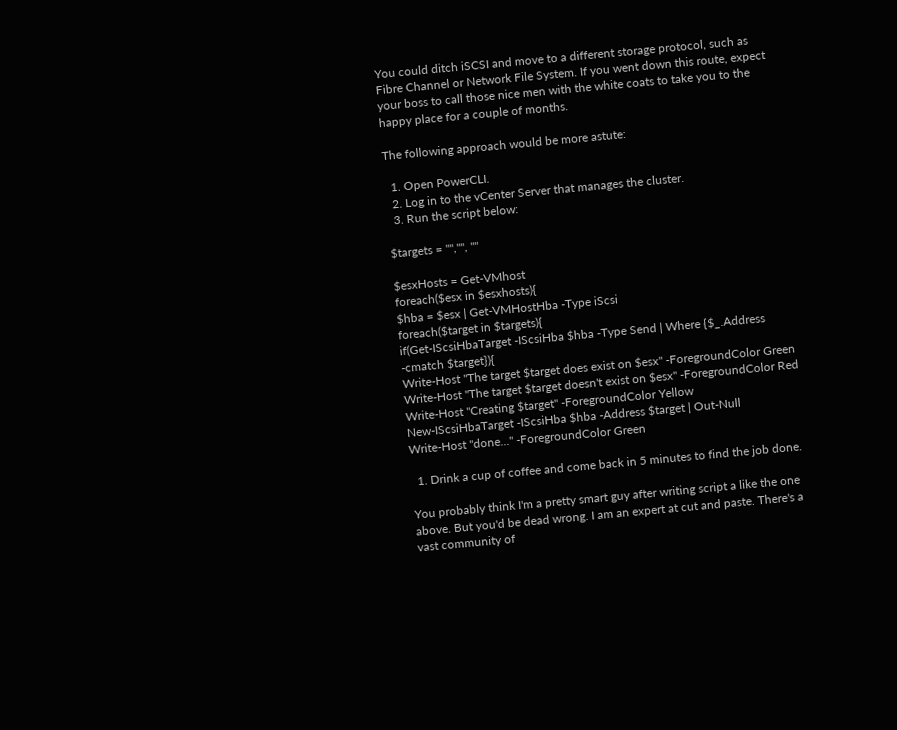You could ditch iSCSI and move to a different storage protocol, such as Fibre Channel or Network File System. If you went down this route, expect your boss to call those nice men with the white coats to take you to the happy place for a couple of months.

The following approach would be more astute:

  1. Open PowerCLI.
  2. Log in to the vCenter Server that manages the cluster.
  3. Run the script below:

$targets = "","", ""

$esxHosts = Get-VMhost
foreach($esx in $esxhosts){
$hba = $esx | Get-VMHostHba -Type iScsi
foreach($target in $targets){
if(Get-IScsiHbaTarget -IScsiHba $hba -Type Send | Where {$_.Address -cmatch $target}){
Write-Host "The target $target does exist on $esx" -ForegroundColor Green
Write-Host "The target $target doesn't exist on $esx" -ForegroundColor Red
Write-Host "Creating $target" -ForegroundColor Yellow
New-IScsiHbaTarget -IScsiHba $hba -Address $target | Out-Null
Write-Host "done..." -ForegroundColor Green

  1. Drink a cup of coffee and come back in 5 minutes to find the job done.

You probably think I'm a pretty smart guy after writing script a like the one above. But you'd be dead wrong. I am an expert at cut and paste. There's a vast community of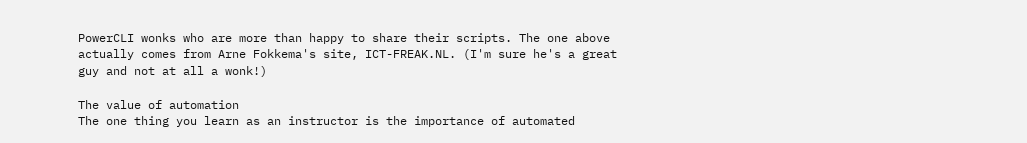PowerCLI wonks who are more than happy to share their scripts. The one above actually comes from Arne Fokkema's site, ICT-FREAK.NL. (I'm sure he's a great guy and not at all a wonk!)

The value of automation
The one thing you learn as an instructor is the importance of automated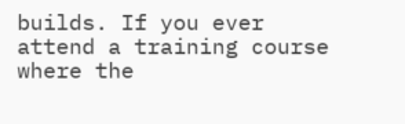builds. If you ever attend a training course where the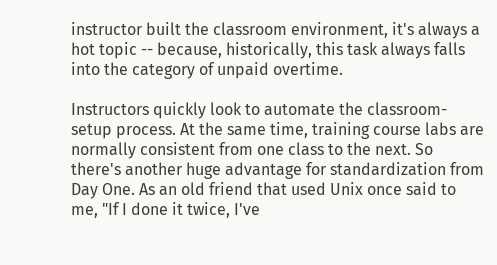instructor built the classroom environment, it's always a hot topic -- because, historically, this task always falls into the category of unpaid overtime.

Instructors quickly look to automate the classroom-setup process. At the same time, training course labs are normally consistent from one class to the next. So there's another huge advantage for standardization from Day One. As an old friend that used Unix once said to me, "If I done it twice, I've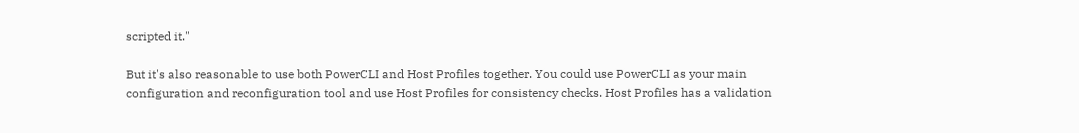scripted it."

But it's also reasonable to use both PowerCLI and Host Profiles together. You could use PowerCLI as your main configuration and reconfiguration tool and use Host Profiles for consistency checks. Host Profiles has a validation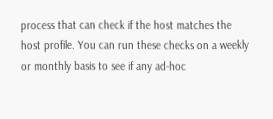process that can check if the host matches the host profile. You can run these checks on a weekly or monthly basis to see if any ad-hoc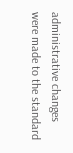administrative changes were made to the standard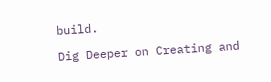build.

Dig Deeper on Creating and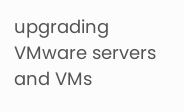upgrading VMware servers and VMs